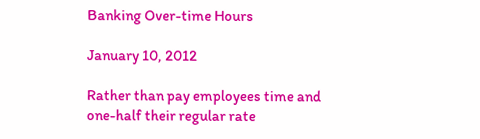Banking Over-time Hours

January 10, 2012

Rather than pay employees time and one-half their regular rate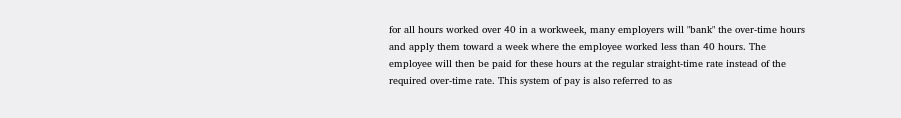for all hours worked over 40 in a workweek, many employers will "bank" the over-time hours and apply them toward a week where the employee worked less than 40 hours. The employee will then be paid for these hours at the regular straight-time rate instead of the required over-time rate. This system of pay is also referred to as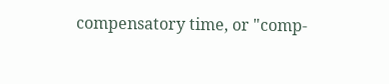compensatory time, or "comp-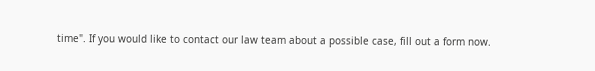time". If you would like to contact our law team about a possible case, fill out a form now.